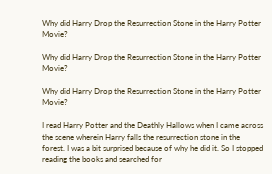Why did Harry Drop the Resurrection Stone in the Harry Potter Movie?

Why did Harry Drop the Resurrection Stone in the Harry Potter Movie?

Why did Harry Drop the Resurrection Stone in the Harry Potter Movie?

I read Harry Potter and the Deathly Hallows when I came across the scene wherein Harry falls the resurrection stone in the forest. I was a bit surprised because of why he did it. So I stopped reading the books and searched for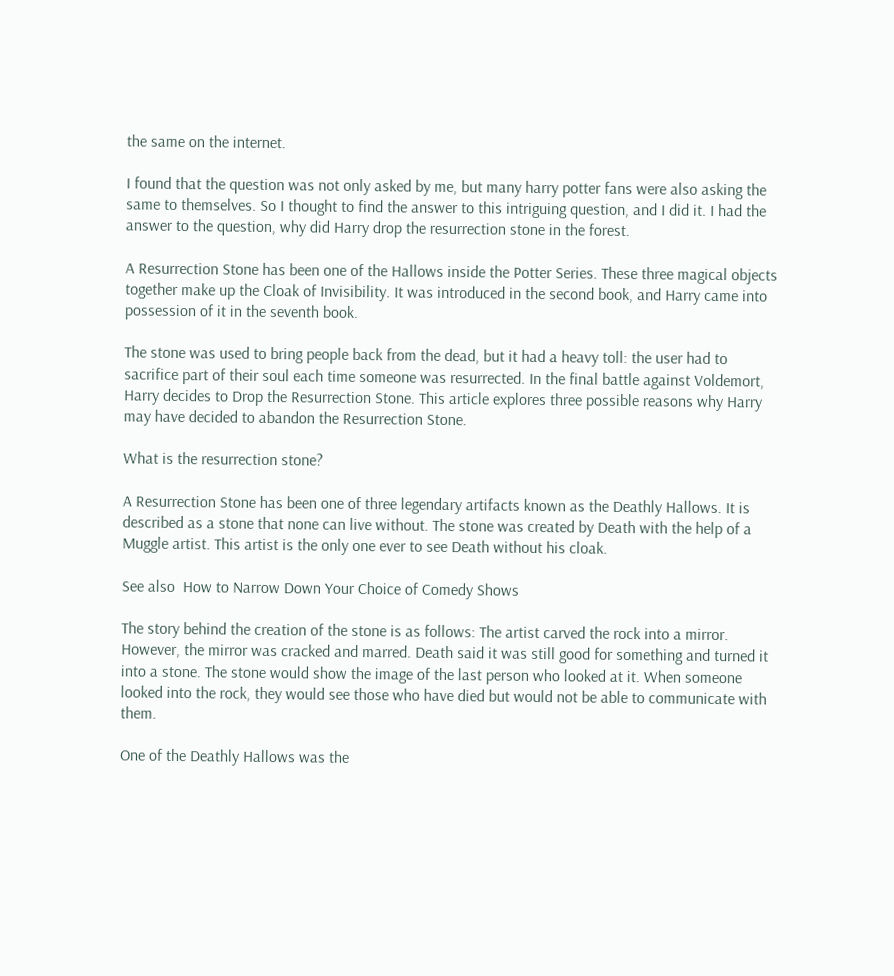the same on the internet.

I found that the question was not only asked by me, but many harry potter fans were also asking the same to themselves. So I thought to find the answer to this intriguing question, and I did it. I had the answer to the question, why did Harry drop the resurrection stone in the forest.

A Resurrection Stone has been one of the Hallows inside the Potter Series. These three magical objects together make up the Cloak of Invisibility. It was introduced in the second book, and Harry came into possession of it in the seventh book.

The stone was used to bring people back from the dead, but it had a heavy toll: the user had to sacrifice part of their soul each time someone was resurrected. In the final battle against Voldemort, Harry decides to Drop the Resurrection Stone. This article explores three possible reasons why Harry may have decided to abandon the Resurrection Stone.

What is the resurrection stone?

A Resurrection Stone has been one of three legendary artifacts known as the Deathly Hallows. It is described as a stone that none can live without. The stone was created by Death with the help of a Muggle artist. This artist is the only one ever to see Death without his cloak.

See also  How to Narrow Down Your Choice of Comedy Shows

The story behind the creation of the stone is as follows: The artist carved the rock into a mirror. However, the mirror was cracked and marred. Death said it was still good for something and turned it into a stone. The stone would show the image of the last person who looked at it. When someone looked into the rock, they would see those who have died but would not be able to communicate with them.

One of the Deathly Hallows was the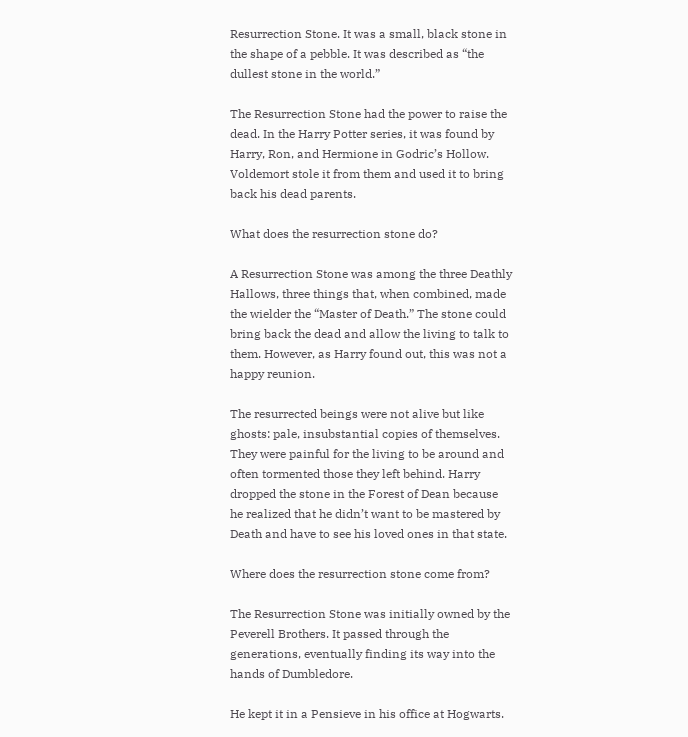Resurrection Stone. It was a small, black stone in the shape of a pebble. It was described as “the dullest stone in the world.”

The Resurrection Stone had the power to raise the dead. In the Harry Potter series, it was found by Harry, Ron, and Hermione in Godric’s Hollow. Voldemort stole it from them and used it to bring back his dead parents.

What does the resurrection stone do?

A Resurrection Stone was among the three Deathly Hallows, three things that, when combined, made the wielder the “Master of Death.” The stone could bring back the dead and allow the living to talk to them. However, as Harry found out, this was not a happy reunion.

The resurrected beings were not alive but like ghosts: pale, insubstantial copies of themselves. They were painful for the living to be around and often tormented those they left behind. Harry dropped the stone in the Forest of Dean because he realized that he didn’t want to be mastered by Death and have to see his loved ones in that state.

Where does the resurrection stone come from?

The Resurrection Stone was initially owned by the Peverell Brothers. It passed through the generations, eventually finding its way into the hands of Dumbledore.

He kept it in a Pensieve in his office at Hogwarts.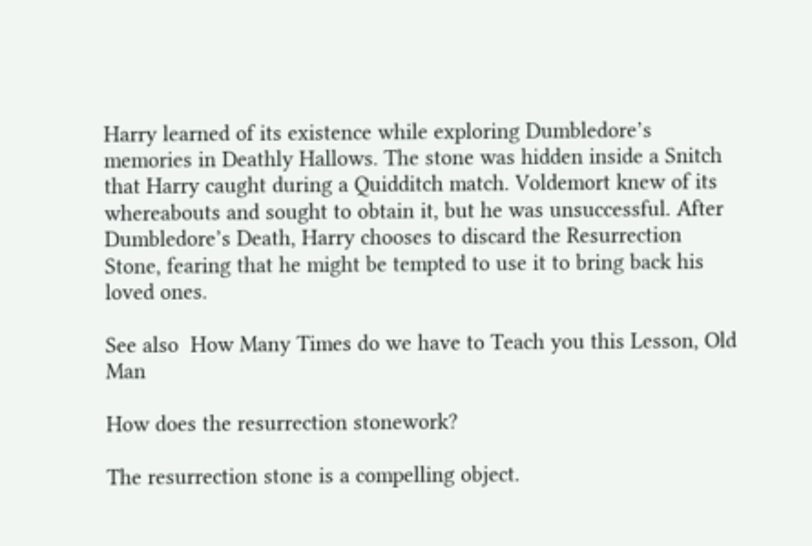Harry learned of its existence while exploring Dumbledore’s memories in Deathly Hallows. The stone was hidden inside a Snitch that Harry caught during a Quidditch match. Voldemort knew of its whereabouts and sought to obtain it, but he was unsuccessful. After Dumbledore’s Death, Harry chooses to discard the Resurrection Stone, fearing that he might be tempted to use it to bring back his loved ones.

See also  How Many Times do we have to Teach you this Lesson, Old Man

How does the resurrection stonework?

The resurrection stone is a compelling object.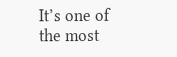It’s one of the most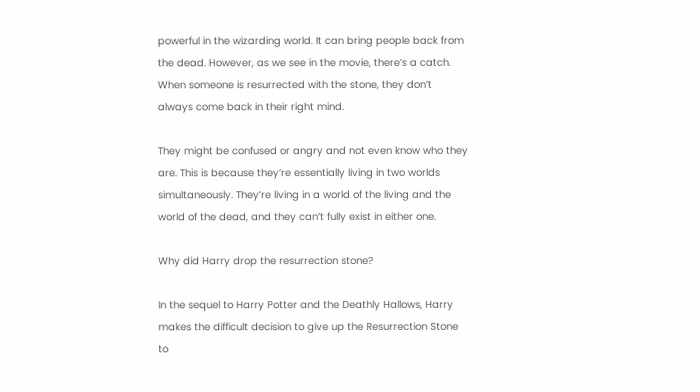powerful in the wizarding world. It can bring people back from the dead. However, as we see in the movie, there’s a catch. When someone is resurrected with the stone, they don’t always come back in their right mind.

They might be confused or angry and not even know who they are. This is because they’re essentially living in two worlds simultaneously. They’re living in a world of the living and the world of the dead, and they can’t fully exist in either one.

Why did Harry drop the resurrection stone?

In the sequel to Harry Potter and the Deathly Hallows, Harry makes the difficult decision to give up the Resurrection Stone to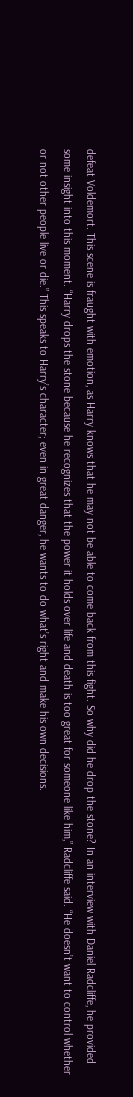defeat Voldemort. This scene is fraught with emotion, as Harry knows that he may not be able to come back from this fight. So why did he drop the stone? In an interview with Daniel Radcliffe, he provided some insight into this moment. “Harry drops the stone because he recognizes that the power it holds over life and death is too great for someone like him,” Radcliffe said. “He doesn’t want to control whether or not other people live or die.” This speaks to Harry’s character; even in great danger, he wants to do what’s right and make his own decisions.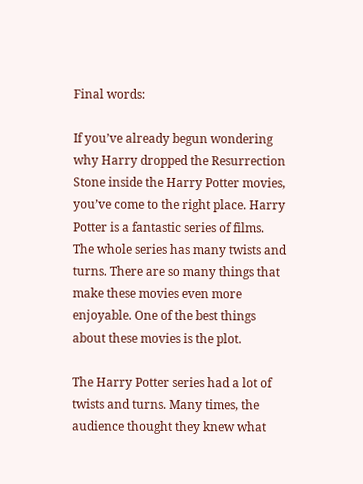Final words:

If you’ve already begun wondering why Harry dropped the Resurrection Stone inside the Harry Potter movies, you’ve come to the right place. Harry Potter is a fantastic series of films. The whole series has many twists and turns. There are so many things that make these movies even more enjoyable. One of the best things about these movies is the plot.

The Harry Potter series had a lot of twists and turns. Many times, the audience thought they knew what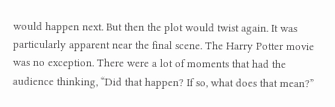would happen next. But then the plot would twist again. It was particularly apparent near the final scene. The Harry Potter movie was no exception. There were a lot of moments that had the audience thinking, “Did that happen? If so, what does that mean?”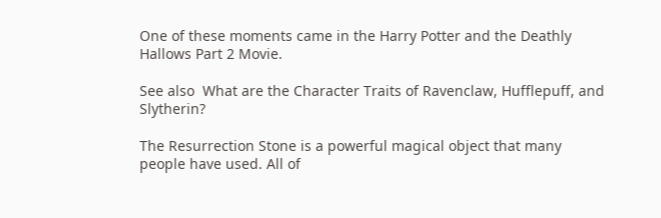One of these moments came in the Harry Potter and the Deathly Hallows Part 2 Movie.

See also  What are the Character Traits of Ravenclaw, Hufflepuff, and Slytherin?

The Resurrection Stone is a powerful magical object that many people have used. All of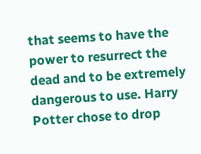that seems to have the power to resurrect the dead and to be extremely dangerous to use. Harry Potter chose to drop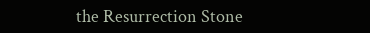the Resurrection Stone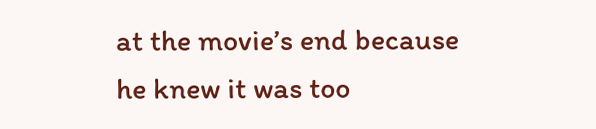at the movie’s end because he knew it was too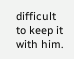difficult to keep it with him.